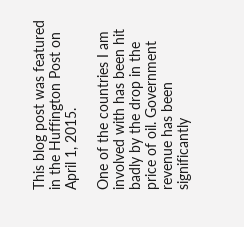This blog post was featured in the Huffington Post on April 1, 2015.

One of the countries I am involved with has been hit badly by the drop in the price of oil. Government revenue has been significantly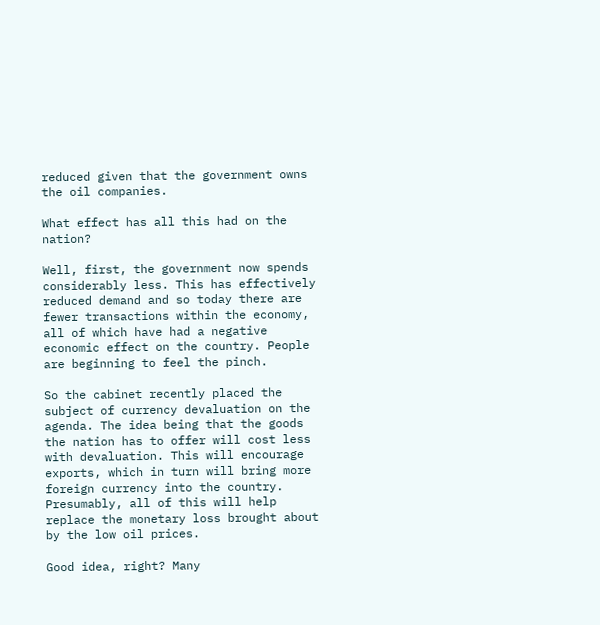reduced given that the government owns the oil companies.

What effect has all this had on the nation?

Well, first, the government now spends considerably less. This has effectively reduced demand and so today there are fewer transactions within the economy, all of which have had a negative economic effect on the country. People are beginning to feel the pinch.

So the cabinet recently placed the subject of currency devaluation on the agenda. The idea being that the goods the nation has to offer will cost less with devaluation. This will encourage exports, which in turn will bring more foreign currency into the country. Presumably, all of this will help replace the monetary loss brought about by the low oil prices.

Good idea, right? Many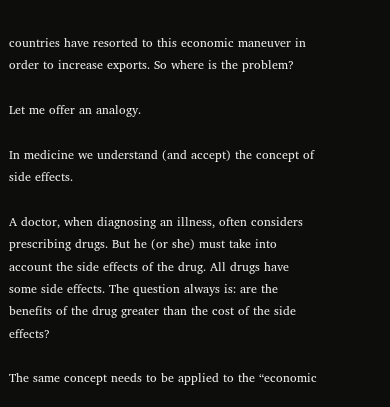countries have resorted to this economic maneuver in order to increase exports. So where is the problem?

Let me offer an analogy.

In medicine we understand (and accept) the concept of side effects.

A doctor, when diagnosing an illness, often considers prescribing drugs. But he (or she) must take into account the side effects of the drug. All drugs have some side effects. The question always is: are the benefits of the drug greater than the cost of the side effects?

The same concept needs to be applied to the “economic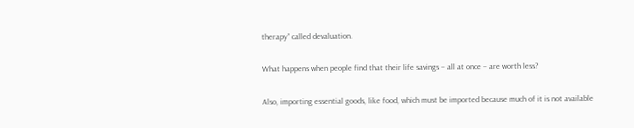therapy” called devaluation.

What happens when people find that their life savings – all at once – are worth less?

Also, importing essential goods, like food, which must be imported because much of it is not available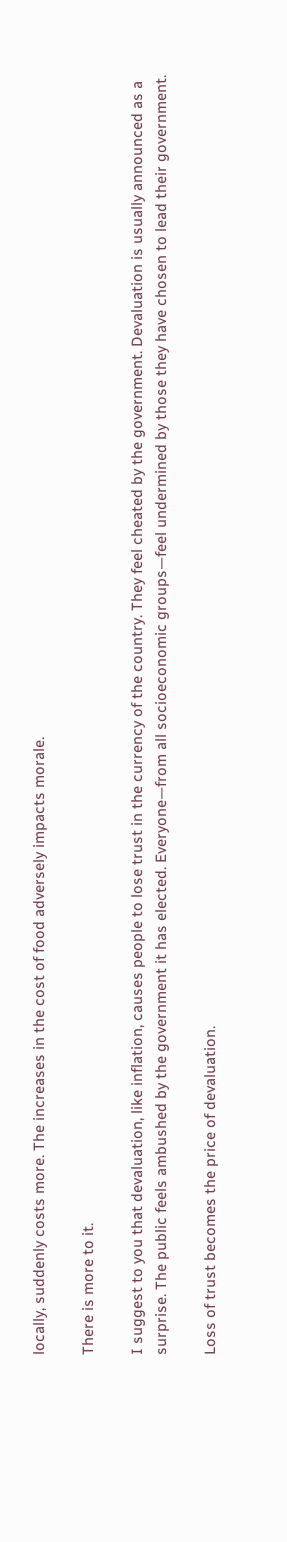locally, suddenly costs more. The increases in the cost of food adversely impacts morale.

There is more to it.

I suggest to you that devaluation, like inflation, causes people to lose trust in the currency of the country. They feel cheated by the government. Devaluation is usually announced as a surprise. The public feels ambushed by the government it has elected. Everyone—from all socioeconomic groups—feel undermined by those they have chosen to lead their government.

Loss of trust becomes the price of devaluation.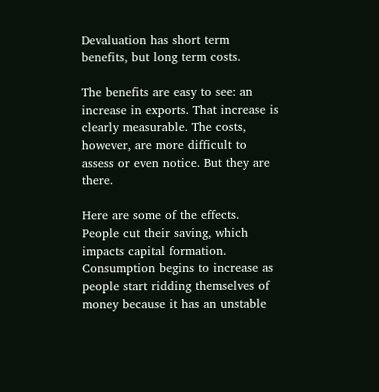Devaluation has short term benefits, but long term costs.

The benefits are easy to see: an increase in exports. That increase is clearly measurable. The costs, however, are more difficult to assess or even notice. But they are there.

Here are some of the effects. People cut their saving, which impacts capital formation. Consumption begins to increase as people start ridding themselves of money because it has an unstable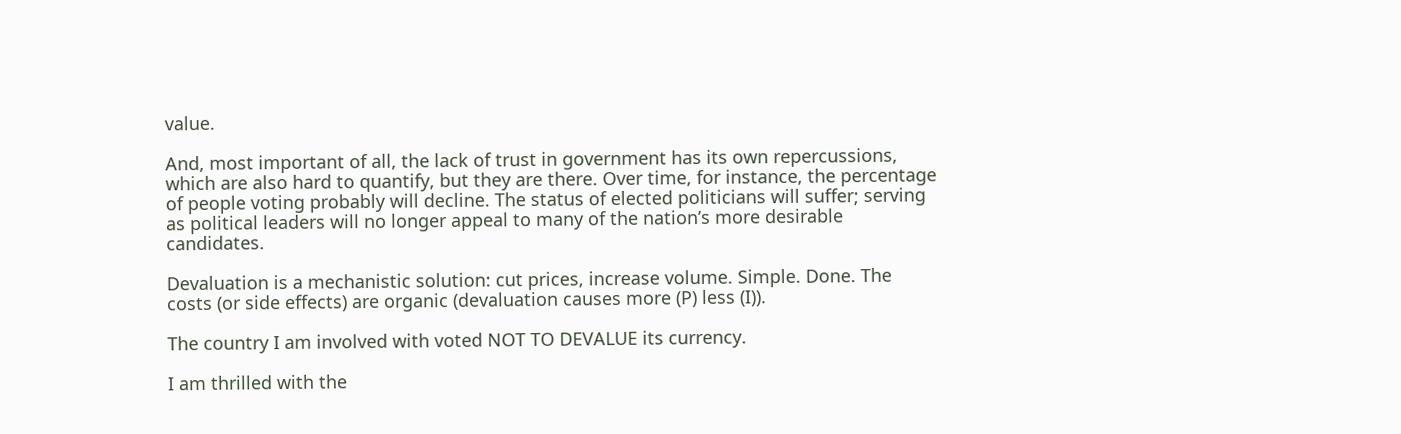value.

And, most important of all, the lack of trust in government has its own repercussions, which are also hard to quantify, but they are there. Over time, for instance, the percentage of people voting probably will decline. The status of elected politicians will suffer; serving as political leaders will no longer appeal to many of the nation’s more desirable candidates.

Devaluation is a mechanistic solution: cut prices, increase volume. Simple. Done. The costs (or side effects) are organic (devaluation causes more (P) less (I)).

The country I am involved with voted NOT TO DEVALUE its currency.

I am thrilled with the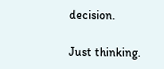decision.

Just thinking.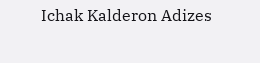Ichak Kalderon Adizes